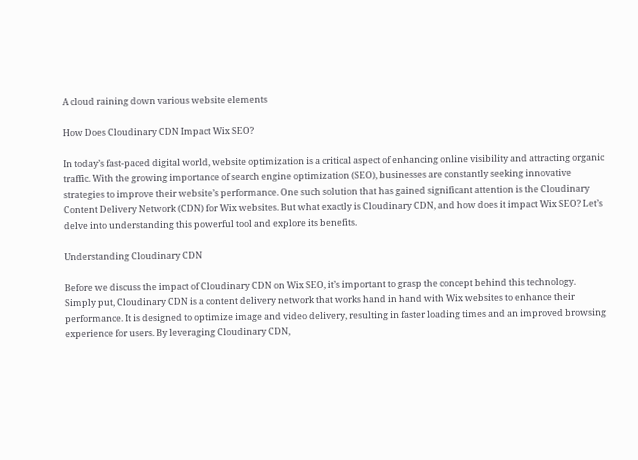A cloud raining down various website elements

How Does Cloudinary CDN Impact Wix SEO?

In today’s fast-paced digital world, website optimization is a critical aspect of enhancing online visibility and attracting organic traffic. With the growing importance of search engine optimization (SEO), businesses are constantly seeking innovative strategies to improve their website’s performance. One such solution that has gained significant attention is the Cloudinary Content Delivery Network (CDN) for Wix websites. But what exactly is Cloudinary CDN, and how does it impact Wix SEO? Let’s delve into understanding this powerful tool and explore its benefits.

Understanding Cloudinary CDN

Before we discuss the impact of Cloudinary CDN on Wix SEO, it’s important to grasp the concept behind this technology. Simply put, Cloudinary CDN is a content delivery network that works hand in hand with Wix websites to enhance their performance. It is designed to optimize image and video delivery, resulting in faster loading times and an improved browsing experience for users. By leveraging Cloudinary CDN,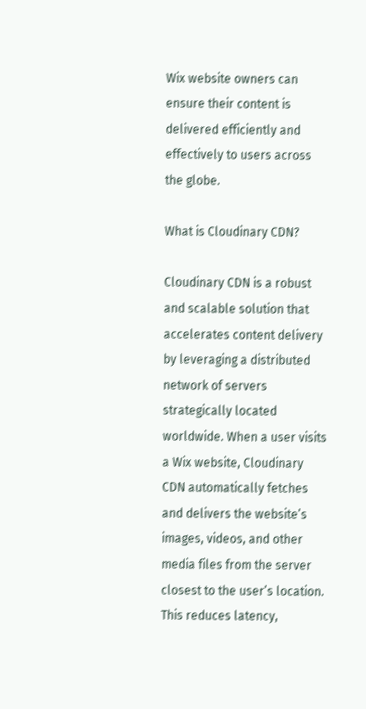Wix website owners can ensure their content is delivered efficiently and effectively to users across the globe.

What is Cloudinary CDN?

Cloudinary CDN is a robust and scalable solution that accelerates content delivery by leveraging a distributed network of servers strategically located worldwide. When a user visits a Wix website, Cloudinary CDN automatically fetches and delivers the website’s images, videos, and other media files from the server closest to the user’s location. This reduces latency,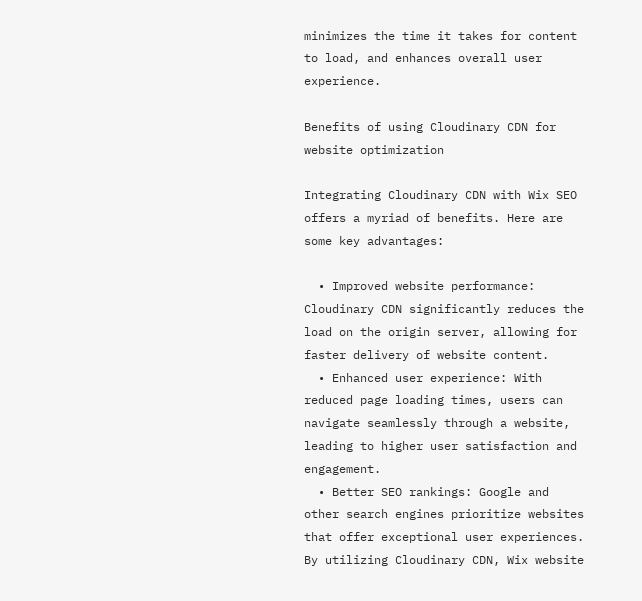minimizes the time it takes for content to load, and enhances overall user experience.

Benefits of using Cloudinary CDN for website optimization

Integrating Cloudinary CDN with Wix SEO offers a myriad of benefits. Here are some key advantages:

  • Improved website performance: Cloudinary CDN significantly reduces the load on the origin server, allowing for faster delivery of website content.
  • Enhanced user experience: With reduced page loading times, users can navigate seamlessly through a website, leading to higher user satisfaction and engagement.
  • Better SEO rankings: Google and other search engines prioritize websites that offer exceptional user experiences. By utilizing Cloudinary CDN, Wix website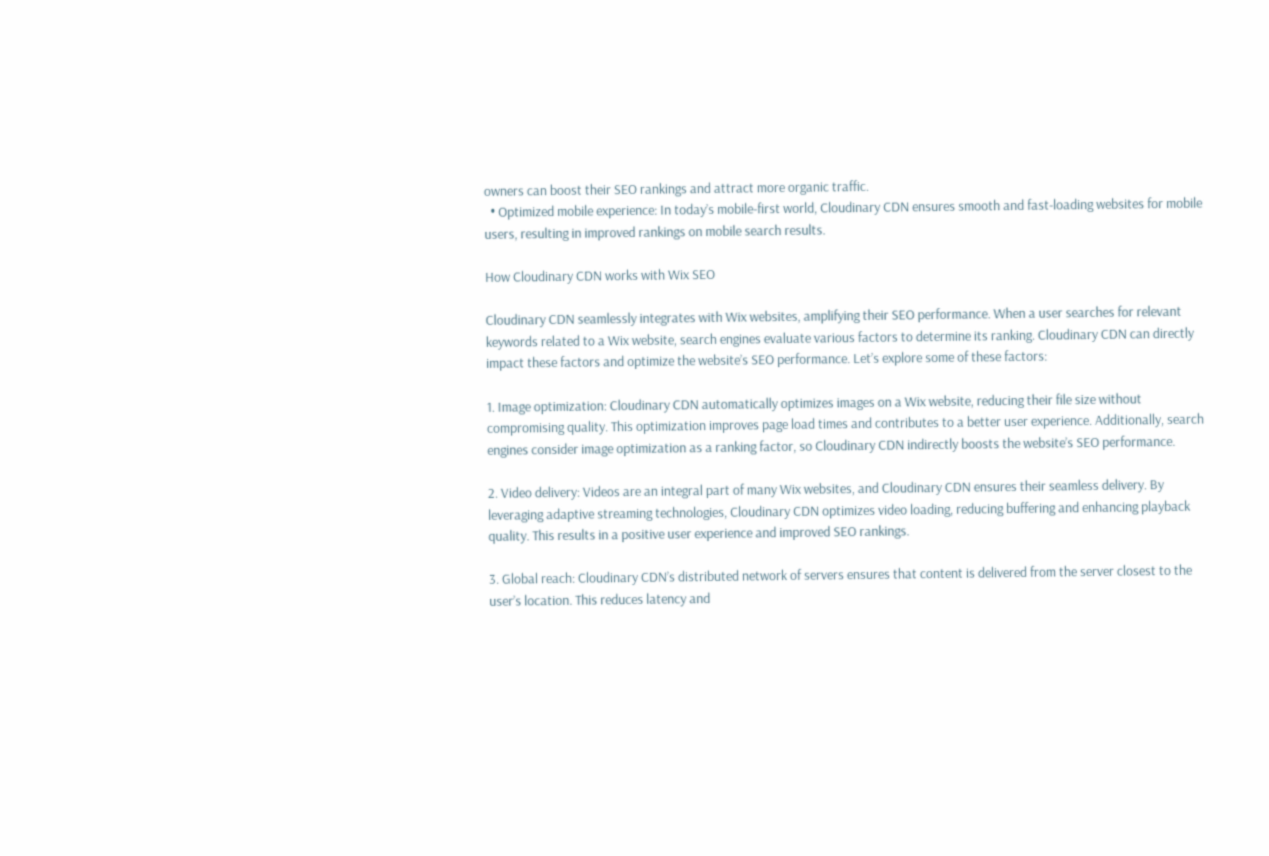owners can boost their SEO rankings and attract more organic traffic.
  • Optimized mobile experience: In today’s mobile-first world, Cloudinary CDN ensures smooth and fast-loading websites for mobile users, resulting in improved rankings on mobile search results.

How Cloudinary CDN works with Wix SEO

Cloudinary CDN seamlessly integrates with Wix websites, amplifying their SEO performance. When a user searches for relevant keywords related to a Wix website, search engines evaluate various factors to determine its ranking. Cloudinary CDN can directly impact these factors and optimize the website’s SEO performance. Let’s explore some of these factors:

1. Image optimization: Cloudinary CDN automatically optimizes images on a Wix website, reducing their file size without compromising quality. This optimization improves page load times and contributes to a better user experience. Additionally, search engines consider image optimization as a ranking factor, so Cloudinary CDN indirectly boosts the website’s SEO performance.

2. Video delivery: Videos are an integral part of many Wix websites, and Cloudinary CDN ensures their seamless delivery. By leveraging adaptive streaming technologies, Cloudinary CDN optimizes video loading, reducing buffering and enhancing playback quality. This results in a positive user experience and improved SEO rankings.

3. Global reach: Cloudinary CDN’s distributed network of servers ensures that content is delivered from the server closest to the user’s location. This reduces latency and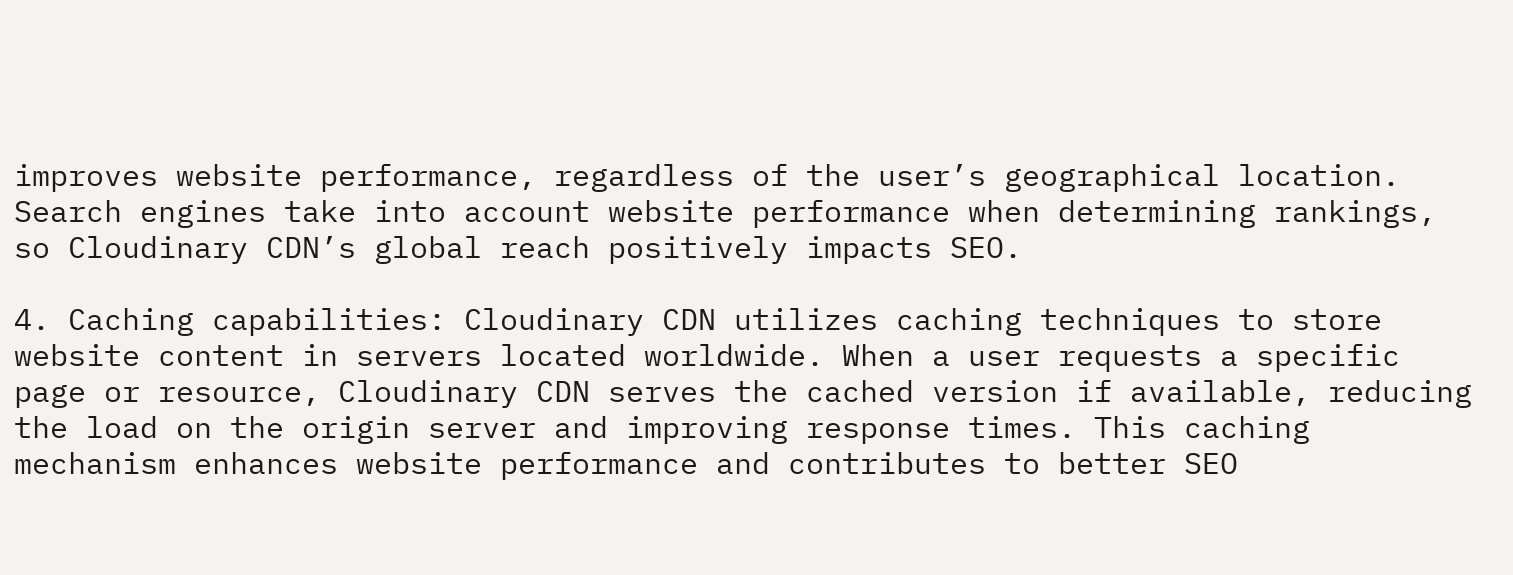improves website performance, regardless of the user’s geographical location. Search engines take into account website performance when determining rankings, so Cloudinary CDN’s global reach positively impacts SEO.

4. Caching capabilities: Cloudinary CDN utilizes caching techniques to store website content in servers located worldwide. When a user requests a specific page or resource, Cloudinary CDN serves the cached version if available, reducing the load on the origin server and improving response times. This caching mechanism enhances website performance and contributes to better SEO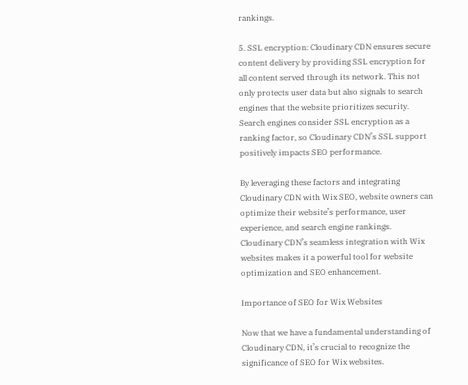rankings.

5. SSL encryption: Cloudinary CDN ensures secure content delivery by providing SSL encryption for all content served through its network. This not only protects user data but also signals to search engines that the website prioritizes security. Search engines consider SSL encryption as a ranking factor, so Cloudinary CDN’s SSL support positively impacts SEO performance.

By leveraging these factors and integrating Cloudinary CDN with Wix SEO, website owners can optimize their website’s performance, user experience, and search engine rankings. Cloudinary CDN’s seamless integration with Wix websites makes it a powerful tool for website optimization and SEO enhancement.

Importance of SEO for Wix Websites

Now that we have a fundamental understanding of Cloudinary CDN, it’s crucial to recognize the significance of SEO for Wix websites.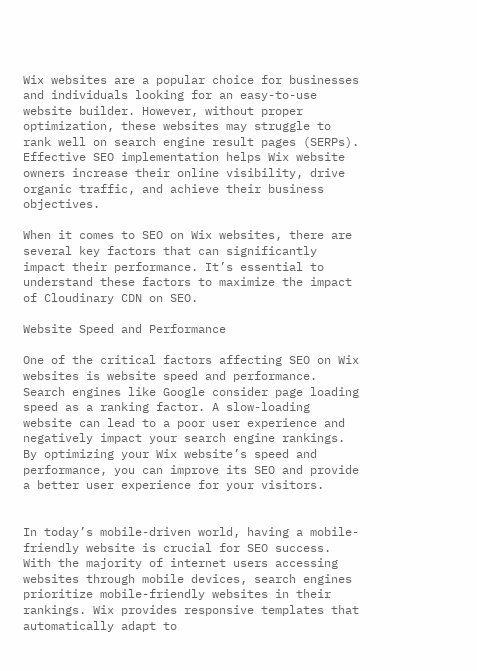Wix websites are a popular choice for businesses and individuals looking for an easy-to-use website builder. However, without proper optimization, these websites may struggle to rank well on search engine result pages (SERPs). Effective SEO implementation helps Wix website owners increase their online visibility, drive organic traffic, and achieve their business objectives.

When it comes to SEO on Wix websites, there are several key factors that can significantly impact their performance. It’s essential to understand these factors to maximize the impact of Cloudinary CDN on SEO.

Website Speed and Performance

One of the critical factors affecting SEO on Wix websites is website speed and performance. Search engines like Google consider page loading speed as a ranking factor. A slow-loading website can lead to a poor user experience and negatively impact your search engine rankings. By optimizing your Wix website’s speed and performance, you can improve its SEO and provide a better user experience for your visitors.


In today’s mobile-driven world, having a mobile-friendly website is crucial for SEO success. With the majority of internet users accessing websites through mobile devices, search engines prioritize mobile-friendly websites in their rankings. Wix provides responsive templates that automatically adapt to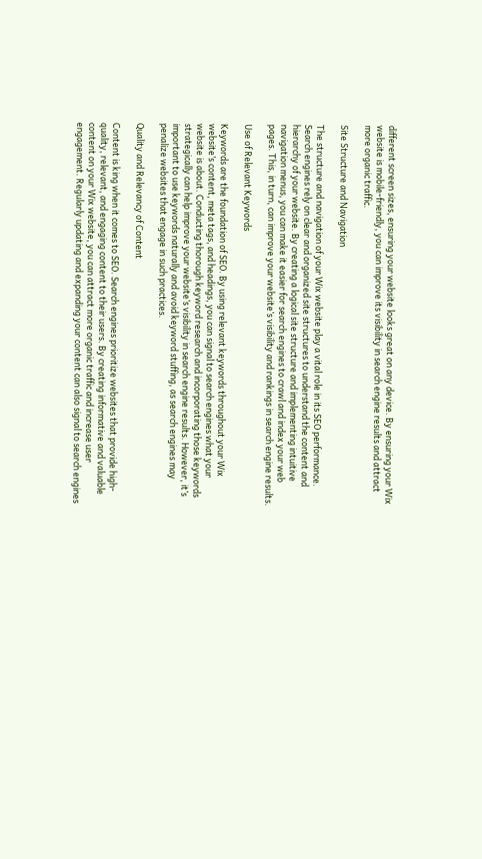different screen sizes, ensuring your website looks great on any device. By ensuring your Wix website is mobile-friendly, you can improve its visibility in search engine results and attract more organic traffic.

Site Structure and Navigation

The structure and navigation of your Wix website play a vital role in its SEO performance. Search engines rely on clear and organized site structures to understand the content and hierarchy of your website. By creating a logical site structure and implementing intuitive navigation menus, you can make it easier for search engines to crawl and index your web pages. This, in turn, can improve your website’s visibility and rankings in search engine results.

Use of Relevant Keywords

Keywords are the foundation of SEO. By using relevant keywords throughout your Wix website’s content, meta tags, and headings, you can signal to search engines what your website is about. Conducting thorough keyword research and incorporating those keywords strategically can help improve your website’s visibility in search engine results. However, it’s important to use keywords naturally and avoid keyword stuffing, as search engines may penalize websites that engage in such practices.

Quality and Relevancy of Content

Content is king when it comes to SEO. Search engines prioritize websites that provide high-quality, relevant, and engaging content to their users. By creating informative and valuable content on your Wix website, you can attract more organic traffic and increase user engagement. Regularly updating and expanding your content can also signal to search engines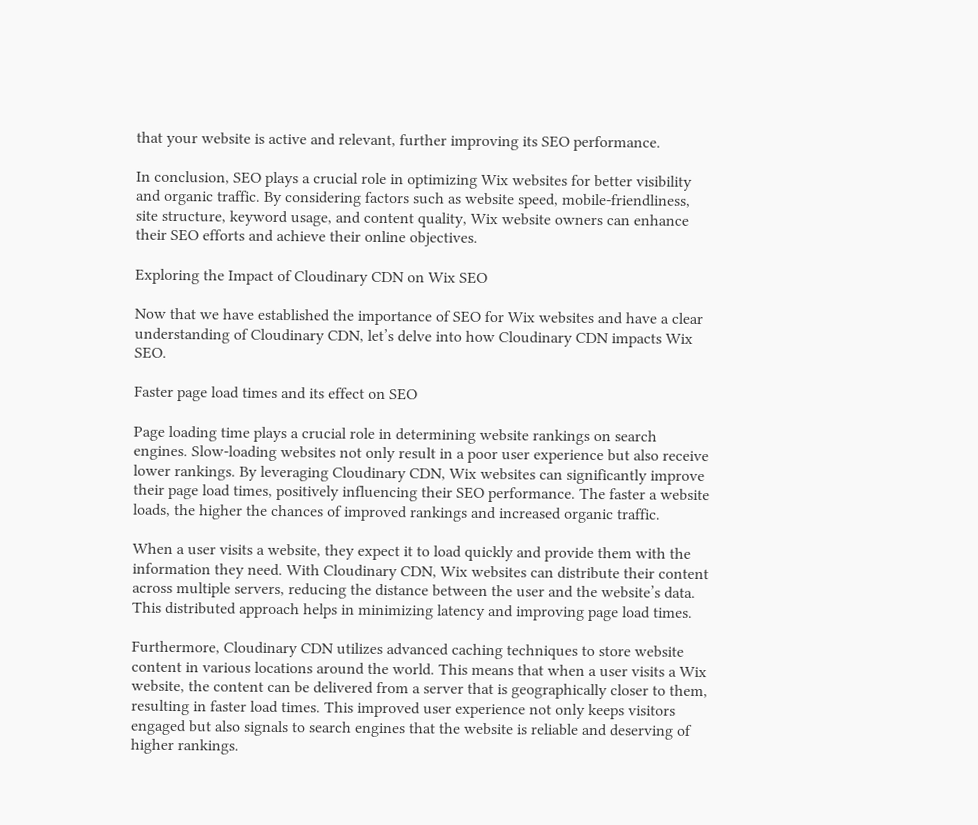that your website is active and relevant, further improving its SEO performance.

In conclusion, SEO plays a crucial role in optimizing Wix websites for better visibility and organic traffic. By considering factors such as website speed, mobile-friendliness, site structure, keyword usage, and content quality, Wix website owners can enhance their SEO efforts and achieve their online objectives.

Exploring the Impact of Cloudinary CDN on Wix SEO

Now that we have established the importance of SEO for Wix websites and have a clear understanding of Cloudinary CDN, let’s delve into how Cloudinary CDN impacts Wix SEO.

Faster page load times and its effect on SEO

Page loading time plays a crucial role in determining website rankings on search engines. Slow-loading websites not only result in a poor user experience but also receive lower rankings. By leveraging Cloudinary CDN, Wix websites can significantly improve their page load times, positively influencing their SEO performance. The faster a website loads, the higher the chances of improved rankings and increased organic traffic.

When a user visits a website, they expect it to load quickly and provide them with the information they need. With Cloudinary CDN, Wix websites can distribute their content across multiple servers, reducing the distance between the user and the website’s data. This distributed approach helps in minimizing latency and improving page load times.

Furthermore, Cloudinary CDN utilizes advanced caching techniques to store website content in various locations around the world. This means that when a user visits a Wix website, the content can be delivered from a server that is geographically closer to them, resulting in faster load times. This improved user experience not only keeps visitors engaged but also signals to search engines that the website is reliable and deserving of higher rankings.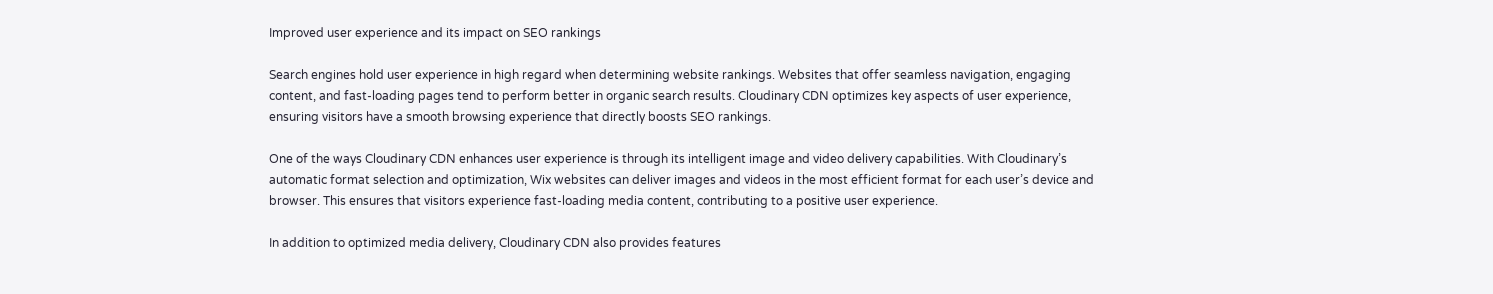Improved user experience and its impact on SEO rankings

Search engines hold user experience in high regard when determining website rankings. Websites that offer seamless navigation, engaging content, and fast-loading pages tend to perform better in organic search results. Cloudinary CDN optimizes key aspects of user experience, ensuring visitors have a smooth browsing experience that directly boosts SEO rankings.

One of the ways Cloudinary CDN enhances user experience is through its intelligent image and video delivery capabilities. With Cloudinary’s automatic format selection and optimization, Wix websites can deliver images and videos in the most efficient format for each user’s device and browser. This ensures that visitors experience fast-loading media content, contributing to a positive user experience.

In addition to optimized media delivery, Cloudinary CDN also provides features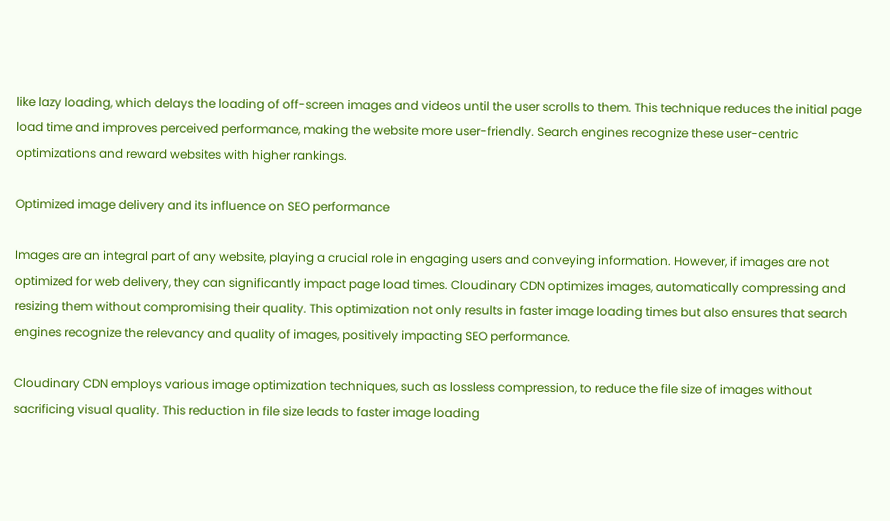like lazy loading, which delays the loading of off-screen images and videos until the user scrolls to them. This technique reduces the initial page load time and improves perceived performance, making the website more user-friendly. Search engines recognize these user-centric optimizations and reward websites with higher rankings.

Optimized image delivery and its influence on SEO performance

Images are an integral part of any website, playing a crucial role in engaging users and conveying information. However, if images are not optimized for web delivery, they can significantly impact page load times. Cloudinary CDN optimizes images, automatically compressing and resizing them without compromising their quality. This optimization not only results in faster image loading times but also ensures that search engines recognize the relevancy and quality of images, positively impacting SEO performance.

Cloudinary CDN employs various image optimization techniques, such as lossless compression, to reduce the file size of images without sacrificing visual quality. This reduction in file size leads to faster image loading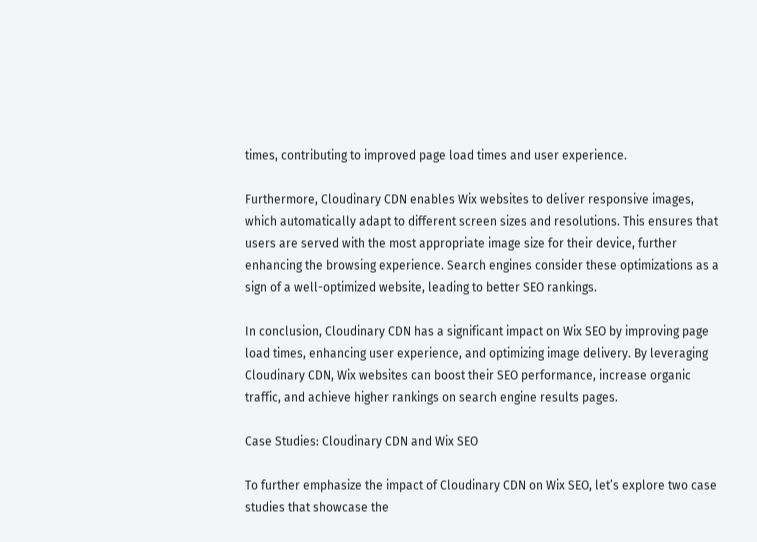times, contributing to improved page load times and user experience.

Furthermore, Cloudinary CDN enables Wix websites to deliver responsive images, which automatically adapt to different screen sizes and resolutions. This ensures that users are served with the most appropriate image size for their device, further enhancing the browsing experience. Search engines consider these optimizations as a sign of a well-optimized website, leading to better SEO rankings.

In conclusion, Cloudinary CDN has a significant impact on Wix SEO by improving page load times, enhancing user experience, and optimizing image delivery. By leveraging Cloudinary CDN, Wix websites can boost their SEO performance, increase organic traffic, and achieve higher rankings on search engine results pages.

Case Studies: Cloudinary CDN and Wix SEO

To further emphasize the impact of Cloudinary CDN on Wix SEO, let’s explore two case studies that showcase the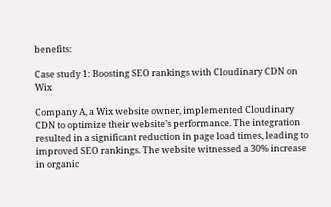benefits:

Case study 1: Boosting SEO rankings with Cloudinary CDN on Wix

Company A, a Wix website owner, implemented Cloudinary CDN to optimize their website’s performance. The integration resulted in a significant reduction in page load times, leading to improved SEO rankings. The website witnessed a 30% increase in organic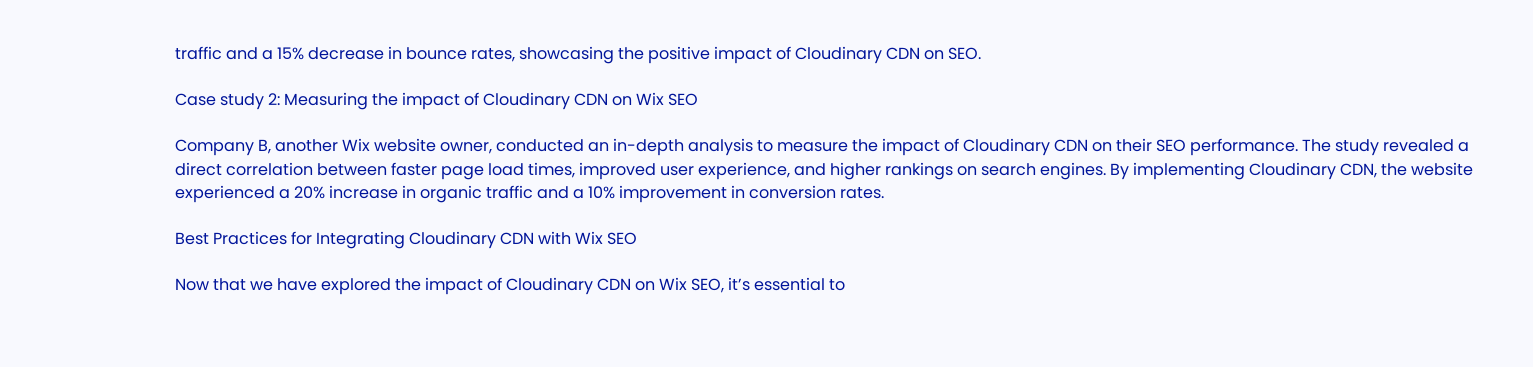traffic and a 15% decrease in bounce rates, showcasing the positive impact of Cloudinary CDN on SEO.

Case study 2: Measuring the impact of Cloudinary CDN on Wix SEO

Company B, another Wix website owner, conducted an in-depth analysis to measure the impact of Cloudinary CDN on their SEO performance. The study revealed a direct correlation between faster page load times, improved user experience, and higher rankings on search engines. By implementing Cloudinary CDN, the website experienced a 20% increase in organic traffic and a 10% improvement in conversion rates.

Best Practices for Integrating Cloudinary CDN with Wix SEO

Now that we have explored the impact of Cloudinary CDN on Wix SEO, it’s essential to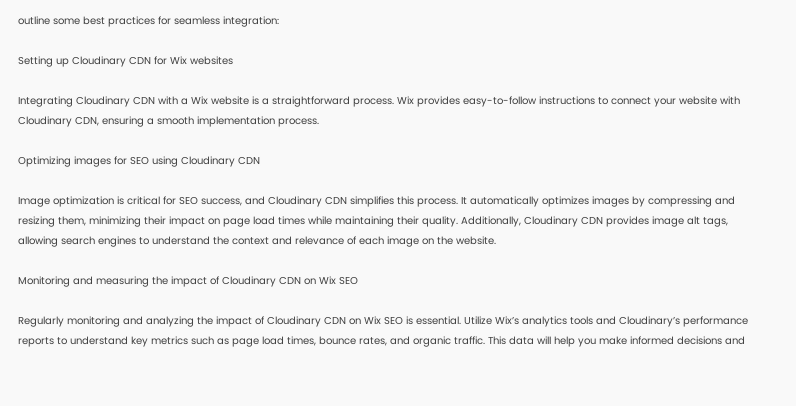outline some best practices for seamless integration:

Setting up Cloudinary CDN for Wix websites

Integrating Cloudinary CDN with a Wix website is a straightforward process. Wix provides easy-to-follow instructions to connect your website with Cloudinary CDN, ensuring a smooth implementation process.

Optimizing images for SEO using Cloudinary CDN

Image optimization is critical for SEO success, and Cloudinary CDN simplifies this process. It automatically optimizes images by compressing and resizing them, minimizing their impact on page load times while maintaining their quality. Additionally, Cloudinary CDN provides image alt tags, allowing search engines to understand the context and relevance of each image on the website.

Monitoring and measuring the impact of Cloudinary CDN on Wix SEO

Regularly monitoring and analyzing the impact of Cloudinary CDN on Wix SEO is essential. Utilize Wix’s analytics tools and Cloudinary’s performance reports to understand key metrics such as page load times, bounce rates, and organic traffic. This data will help you make informed decisions and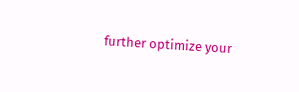further optimize your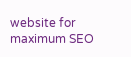website for maximum SEO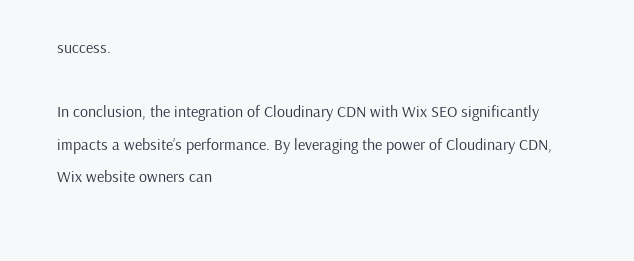success.

In conclusion, the integration of Cloudinary CDN with Wix SEO significantly impacts a website’s performance. By leveraging the power of Cloudinary CDN, Wix website owners can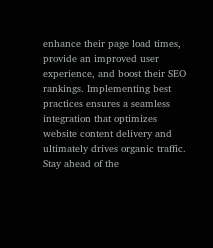enhance their page load times, provide an improved user experience, and boost their SEO rankings. Implementing best practices ensures a seamless integration that optimizes website content delivery and ultimately drives organic traffic. Stay ahead of the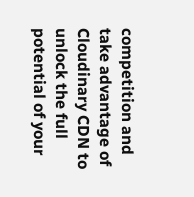competition and take advantage of Cloudinary CDN to unlock the full potential of your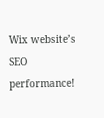Wix website’s SEO performance!